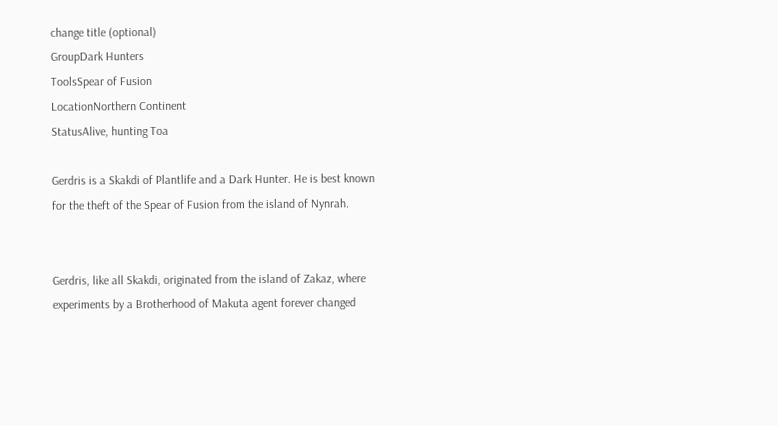change title (optional)
GroupDark Hunters
ToolsSpear of Fusion
LocationNorthern Continent
StatusAlive, hunting Toa

Gerdris is a Skakdi of Plantlife and a Dark Hunter. He is best known for the theft of the Spear of Fusion from the island of Nynrah.


Gerdris, like all Skakdi, originated from the island of Zakaz, where experiments by a Brotherhood of Makuta agent forever changed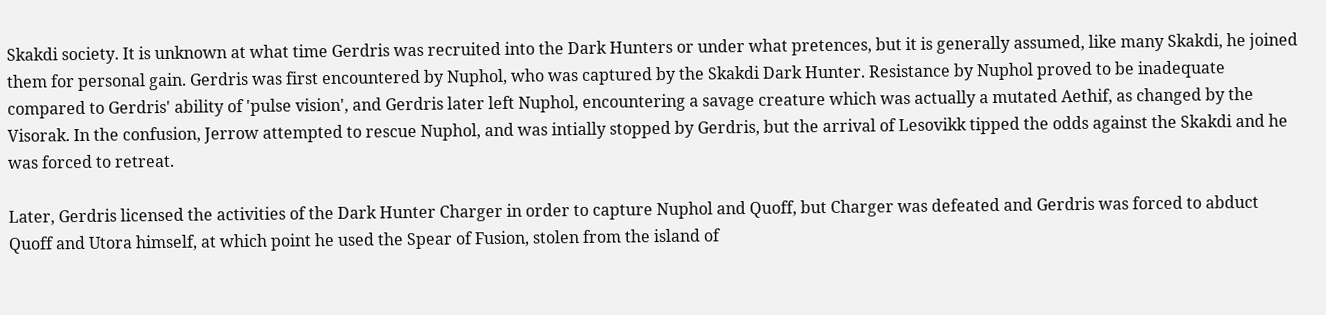Skakdi society. It is unknown at what time Gerdris was recruited into the Dark Hunters or under what pretences, but it is generally assumed, like many Skakdi, he joined them for personal gain. Gerdris was first encountered by Nuphol, who was captured by the Skakdi Dark Hunter. Resistance by Nuphol proved to be inadequate compared to Gerdris' ability of 'pulse vision', and Gerdris later left Nuphol, encountering a savage creature which was actually a mutated Aethif, as changed by the Visorak. In the confusion, Jerrow attempted to rescue Nuphol, and was intially stopped by Gerdris, but the arrival of Lesovikk tipped the odds against the Skakdi and he was forced to retreat.

Later, Gerdris licensed the activities of the Dark Hunter Charger in order to capture Nuphol and Quoff, but Charger was defeated and Gerdris was forced to abduct Quoff and Utora himself, at which point he used the Spear of Fusion, stolen from the island of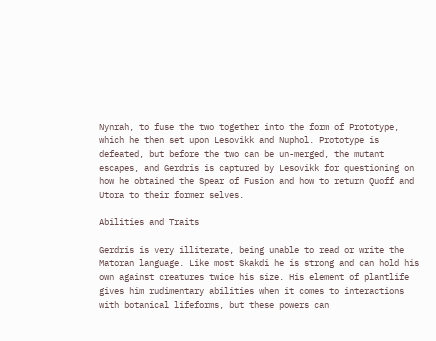Nynrah, to fuse the two together into the form of Prototype, which he then set upon Lesovikk and Nuphol. Prototype is defeated, but before the two can be un-merged, the mutant escapes, and Gerdris is captured by Lesovikk for questioning on how he obtained the Spear of Fusion and how to return Quoff and Utora to their former selves.

Abilities and Traits

Gerdris is very illiterate, being unable to read or write the Matoran language. Like most Skakdi he is strong and can hold his own against creatures twice his size. His element of plantlife gives him rudimentary abilities when it comes to interactions with botanical lifeforms, but these powers can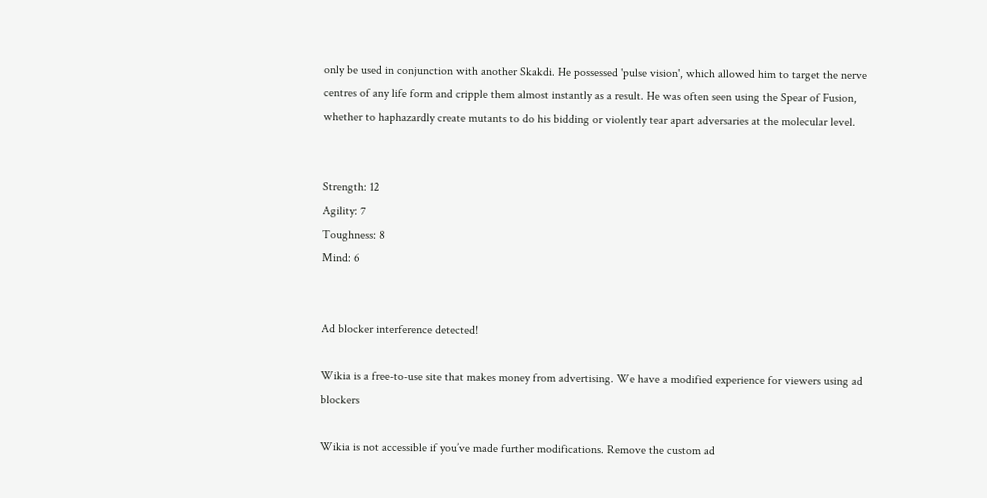only be used in conjunction with another Skakdi. He possessed 'pulse vision', which allowed him to target the nerve centres of any life form and cripple them almost instantly as a result. He was often seen using the Spear of Fusion, whether to haphazardly create mutants to do his bidding or violently tear apart adversaries at the molecular level.


Strength: 12
Agility: 7
Toughness: 8
Mind: 6


Ad blocker interference detected!

Wikia is a free-to-use site that makes money from advertising. We have a modified experience for viewers using ad blockers

Wikia is not accessible if you’ve made further modifications. Remove the custom ad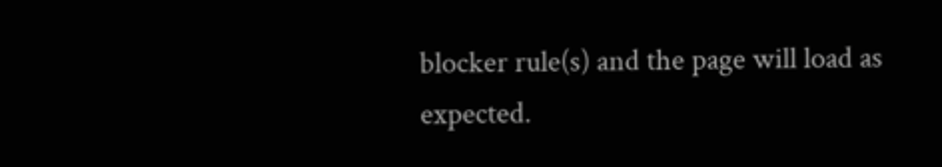blocker rule(s) and the page will load as expected.